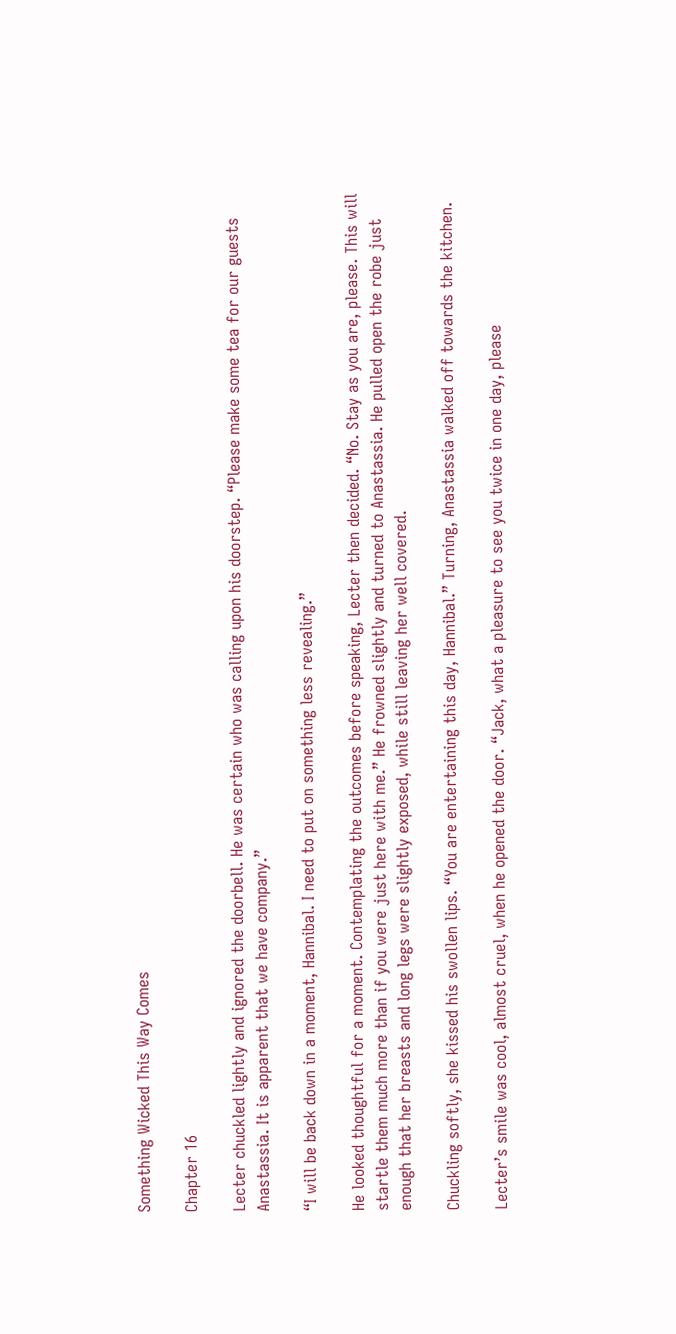Something Wicked This Way Comes

Chapter 16

Lecter chuckled lightly and ignored the doorbell. He was certain who was calling upon his doorstep. “Please make some tea for our guests Anastassia. It is apparent that we have company.”

“I will be back down in a moment, Hannibal. I need to put on something less revealing.”

He looked thoughtful for a moment. Contemplating the outcomes before speaking, Lecter then decided. “No. Stay as you are, please. This will startle them much more than if you were just here with me.” He frowned slightly and turned to Anastassia. He pulled open the robe just enough that her breasts and long legs were slightly exposed, while still leaving her well covered.

Chuckling softly, she kissed his swollen lips. “You are entertaining this day, Hannibal.” Turning, Anastassia walked off towards the kitchen.

Lecter’s smile was cool, almost cruel, when he opened the door. “Jack, what a pleasure to see you twice in one day, please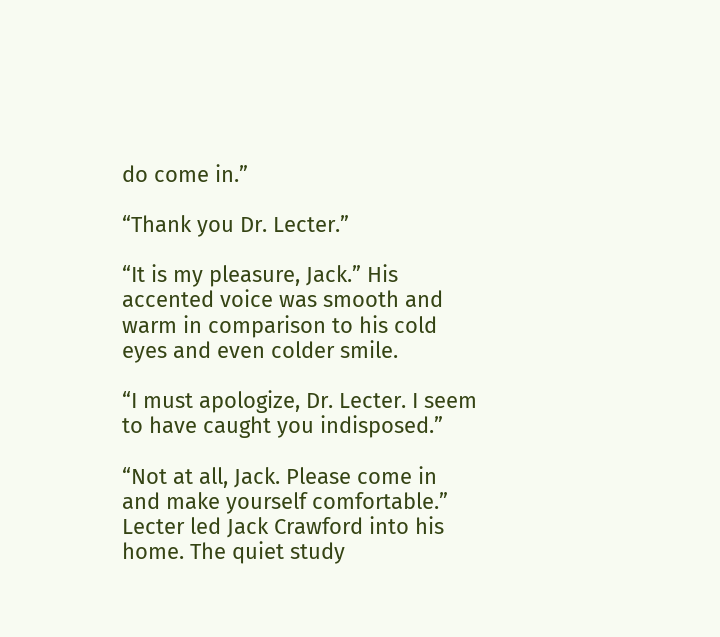do come in.”

“Thank you Dr. Lecter.”

“It is my pleasure, Jack.” His accented voice was smooth and warm in comparison to his cold eyes and even colder smile.

“I must apologize, Dr. Lecter. I seem to have caught you indisposed.”

“Not at all, Jack. Please come in and make yourself comfortable.” Lecter led Jack Crawford into his home. The quiet study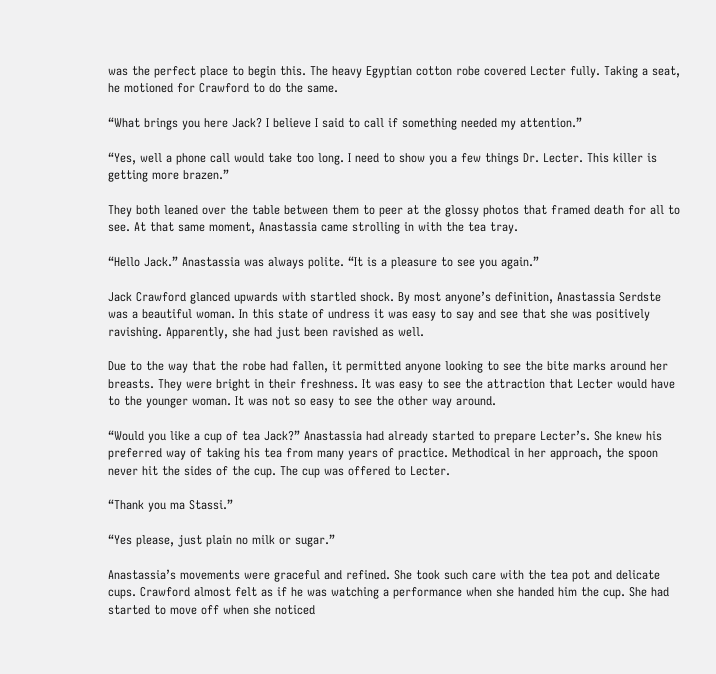was the perfect place to begin this. The heavy Egyptian cotton robe covered Lecter fully. Taking a seat, he motioned for Crawford to do the same.

“What brings you here Jack? I believe I said to call if something needed my attention.”

“Yes, well a phone call would take too long. I need to show you a few things Dr. Lecter. This killer is getting more brazen.”

They both leaned over the table between them to peer at the glossy photos that framed death for all to see. At that same moment, Anastassia came strolling in with the tea tray.

“Hello Jack.” Anastassia was always polite. “It is a pleasure to see you again.”

Jack Crawford glanced upwards with startled shock. By most anyone’s definition, Anastassia Serdste was a beautiful woman. In this state of undress it was easy to say and see that she was positively ravishing. Apparently, she had just been ravished as well.

Due to the way that the robe had fallen, it permitted anyone looking to see the bite marks around her breasts. They were bright in their freshness. It was easy to see the attraction that Lecter would have to the younger woman. It was not so easy to see the other way around.

“Would you like a cup of tea Jack?” Anastassia had already started to prepare Lecter’s. She knew his preferred way of taking his tea from many years of practice. Methodical in her approach, the spoon never hit the sides of the cup. The cup was offered to Lecter.

“Thank you ma Stassi.”

“Yes please, just plain no milk or sugar.”

Anastassia’s movements were graceful and refined. She took such care with the tea pot and delicate cups. Crawford almost felt as if he was watching a performance when she handed him the cup. She had started to move off when she noticed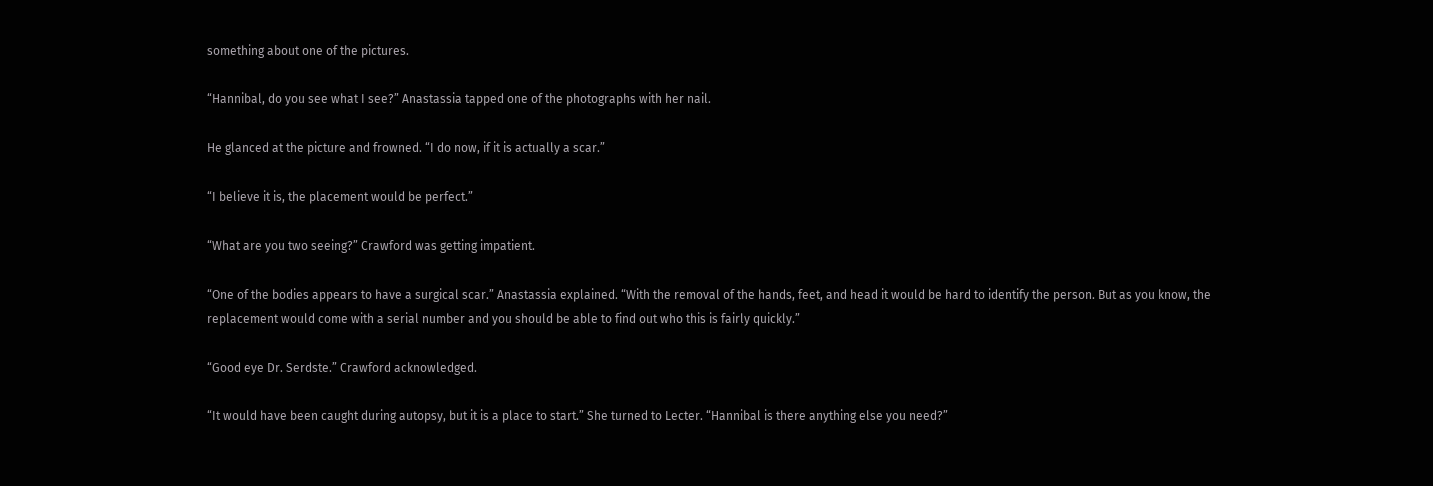something about one of the pictures.

“Hannibal, do you see what I see?” Anastassia tapped one of the photographs with her nail.

He glanced at the picture and frowned. “I do now, if it is actually a scar.”

“I believe it is, the placement would be perfect.”

“What are you two seeing?” Crawford was getting impatient.

“One of the bodies appears to have a surgical scar.” Anastassia explained. “With the removal of the hands, feet, and head it would be hard to identify the person. But as you know, the replacement would come with a serial number and you should be able to find out who this is fairly quickly.”

“Good eye Dr. Serdste.” Crawford acknowledged.

“It would have been caught during autopsy, but it is a place to start.” She turned to Lecter. “Hannibal is there anything else you need?”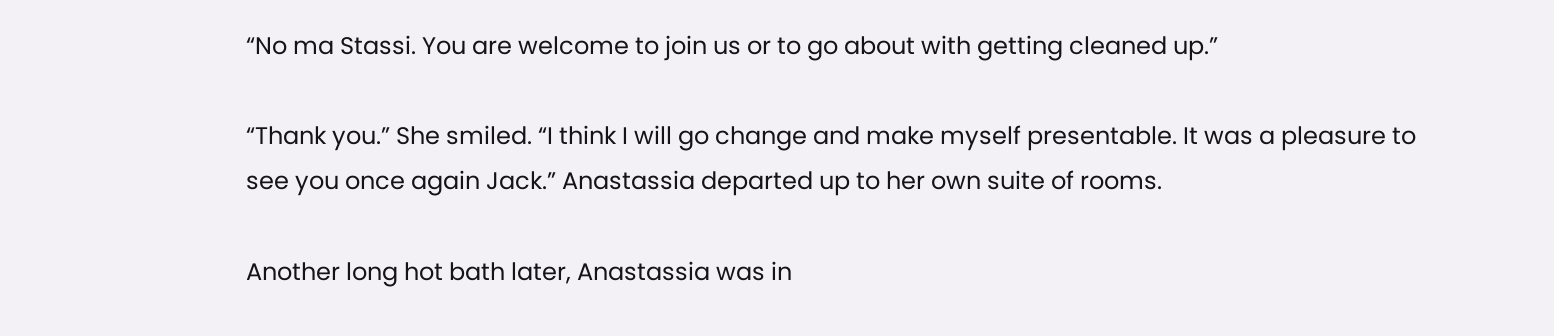“No ma Stassi. You are welcome to join us or to go about with getting cleaned up.”

“Thank you.” She smiled. “I think I will go change and make myself presentable. It was a pleasure to see you once again Jack.” Anastassia departed up to her own suite of rooms.

Another long hot bath later, Anastassia was in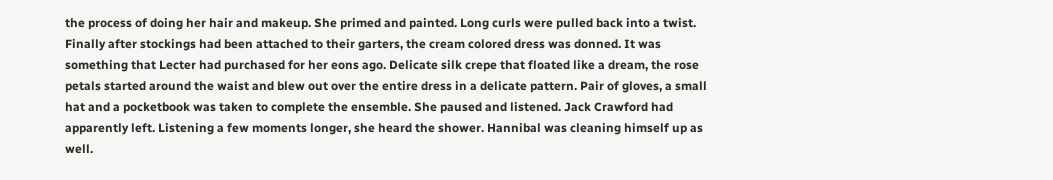the process of doing her hair and makeup. She primed and painted. Long curls were pulled back into a twist. Finally after stockings had been attached to their garters, the cream colored dress was donned. It was something that Lecter had purchased for her eons ago. Delicate silk crepe that floated like a dream, the rose petals started around the waist and blew out over the entire dress in a delicate pattern. Pair of gloves, a small hat and a pocketbook was taken to complete the ensemble. She paused and listened. Jack Crawford had apparently left. Listening a few moments longer, she heard the shower. Hannibal was cleaning himself up as well.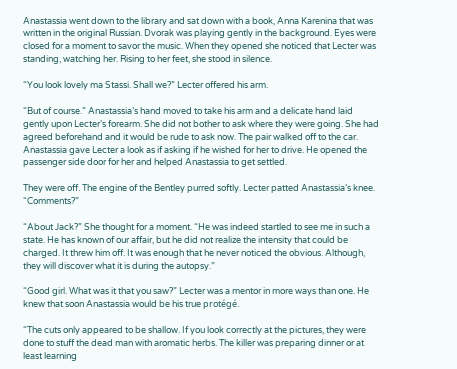Anastassia went down to the library and sat down with a book, Anna Karenina that was written in the original Russian. Dvorak was playing gently in the background. Eyes were closed for a moment to savor the music. When they opened she noticed that Lecter was standing, watching her. Rising to her feet, she stood in silence.

“You look lovely ma Stassi. Shall we?” Lecter offered his arm.

“But of course.” Anastassia’s hand moved to take his arm and a delicate hand laid gently upon Lecter’s forearm. She did not bother to ask where they were going. She had agreed beforehand and it would be rude to ask now. The pair walked off to the car. Anastassia gave Lecter a look as if asking if he wished for her to drive. He opened the passenger side door for her and helped Anastassia to get settled.

They were off. The engine of the Bentley purred softly. Lecter patted Anastassia’s knee. “Comments?”

“About Jack?” She thought for a moment. “He was indeed startled to see me in such a state. He has known of our affair, but he did not realize the intensity that could be charged. It threw him off. It was enough that he never noticed the obvious. Although, they will discover what it is during the autopsy.”

“Good girl. What was it that you saw?” Lecter was a mentor in more ways than one. He knew that soon Anastassia would be his true protégé.

“The cuts only appeared to be shallow. If you look correctly at the pictures, they were done to stuff the dead man with aromatic herbs. The killer was preparing dinner or at least learning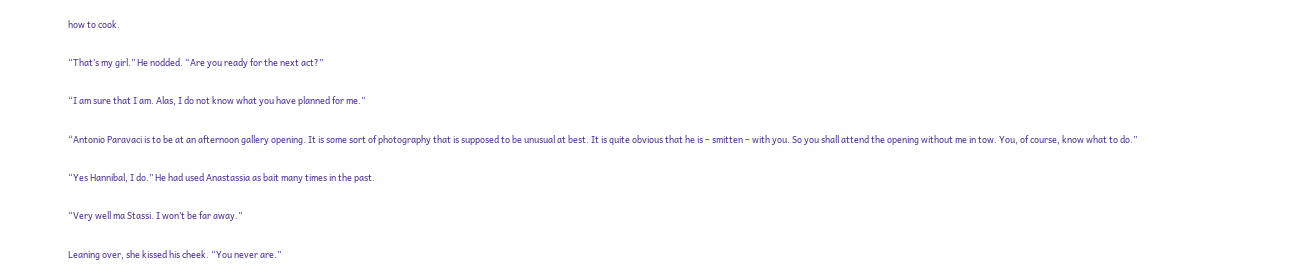how to cook.

“That’s my girl.” He nodded. “Are you ready for the next act?”

“I am sure that I am. Alas, I do not know what you have planned for me.”

“Antonio Paravaci is to be at an afternoon gallery opening. It is some sort of photography that is supposed to be unusual at best. It is quite obvious that he is – smitten – with you. So you shall attend the opening without me in tow. You, of course, know what to do.”

“Yes Hannibal, I do.” He had used Anastassia as bait many times in the past.

“Very well ma Stassi. I won’t be far away.”

Leaning over, she kissed his cheek. “You never are.”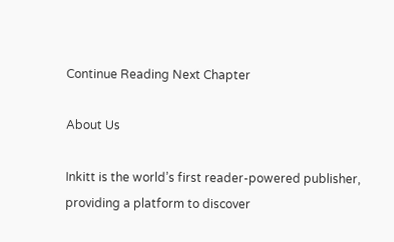Continue Reading Next Chapter

About Us

Inkitt is the world’s first reader-powered publisher, providing a platform to discover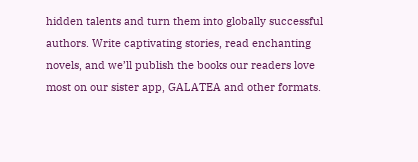hidden talents and turn them into globally successful authors. Write captivating stories, read enchanting novels, and we’ll publish the books our readers love most on our sister app, GALATEA and other formats.